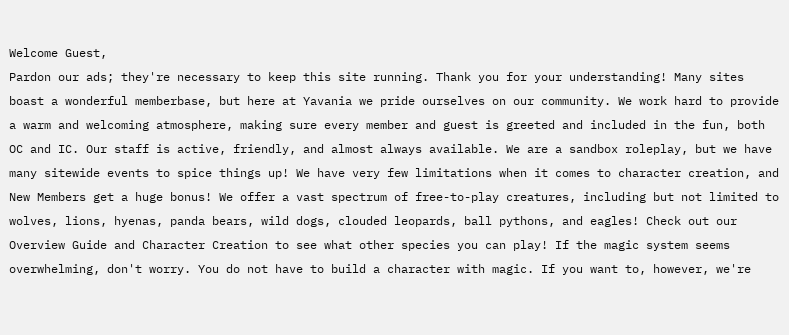Welcome Guest,
Pardon our ads; they're necessary to keep this site running. Thank you for your understanding! Many sites boast a wonderful memberbase, but here at Yavania we pride ourselves on our community. We work hard to provide a warm and welcoming atmosphere, making sure every member and guest is greeted and included in the fun, both OC and IC. Our staff is active, friendly, and almost always available. We are a sandbox roleplay, but we have many sitewide events to spice things up! We have very few limitations when it comes to character creation, and New Members get a huge bonus! We offer a vast spectrum of free-to-play creatures, including but not limited to wolves, lions, hyenas, panda bears, wild dogs, clouded leopards, ball pythons, and eagles! Check out our Overview Guide and Character Creation to see what other species you can play! If the magic system seems overwhelming, don't worry. You do not have to build a character with magic. If you want to, however, we're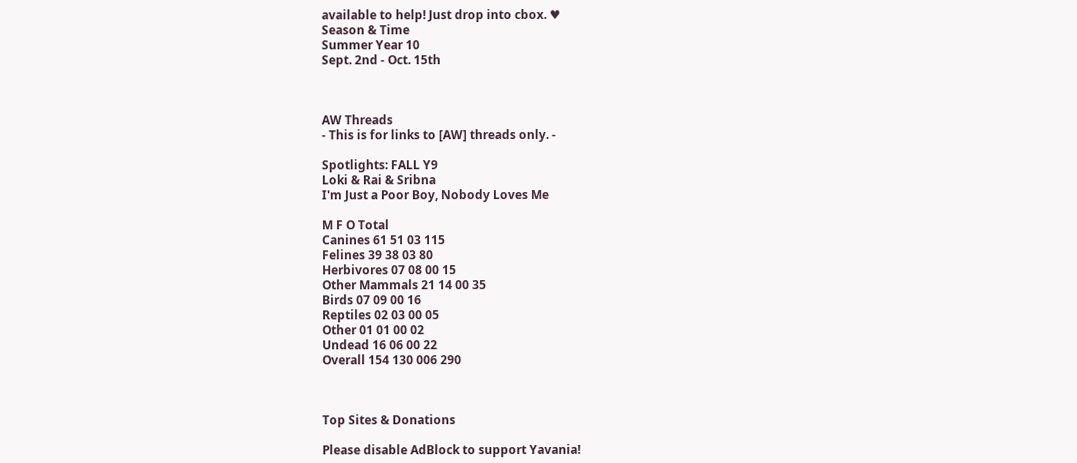available to help! Just drop into cbox. ♥
Season & Time
Summer Year 10
Sept. 2nd - Oct. 15th



AW Threads
- This is for links to [AW] threads only. -

Spotlights: FALL Y9
Loki & Rai & Sribna
I'm Just a Poor Boy, Nobody Loves Me

M F O Total
Canines 61 51 03 115
Felines 39 38 03 80
Herbivores 07 08 00 15
Other Mammals 21 14 00 35
Birds 07 09 00 16
Reptiles 02 03 00 05
Other 01 01 00 02
Undead 16 06 00 22
Overall 154 130 006 290



Top Sites & Donations

Please disable AdBlock to support Yavania!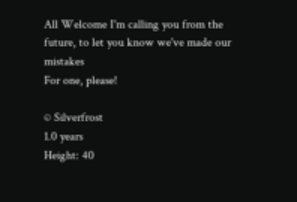All Welcome I'm calling you from the future, to let you know we've made our mistakes
For one, please!

© Silverfrost
1.0 years
Height: 40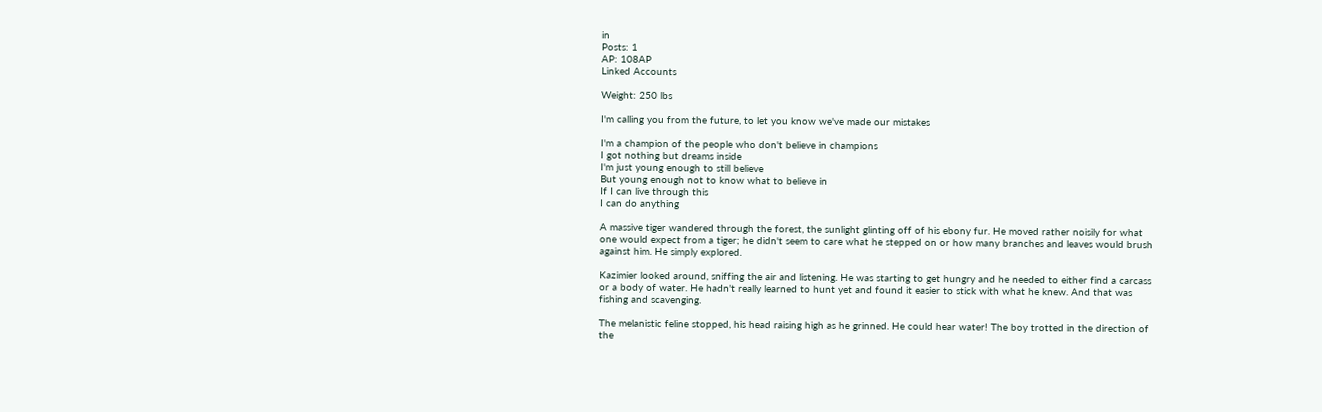in
Posts: 1
AP: 108AP
Linked Accounts

Weight: 250 lbs

I'm calling you from the future, to let you know we've made our mistakes

I'm a champion of the people who don't believe in champions
I got nothing but dreams inside
I'm just young enough to still believe
But young enough not to know what to believe in
If I can live through this
I can do anything

A massive tiger wandered through the forest, the sunlight glinting off of his ebony fur. He moved rather noisily for what one would expect from a tiger; he didn't seem to care what he stepped on or how many branches and leaves would brush against him. He simply explored.

Kazimier looked around, sniffing the air and listening. He was starting to get hungry and he needed to either find a carcass or a body of water. He hadn't really learned to hunt yet and found it easier to stick with what he knew. And that was fishing and scavenging.

The melanistic feline stopped, his head raising high as he grinned. He could hear water! The boy trotted in the direction of the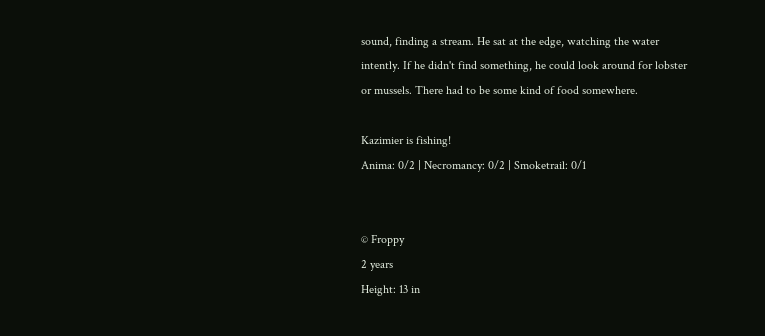sound, finding a stream. He sat at the edge, watching the water intently. If he didn't find something, he could look around for lobster or mussels. There had to be some kind of food somewhere.

Kazimier is fishing!
Anima: 0/2 | Necromancy: 0/2 | Smoketrail: 0/1


© Froppy
2 years
Height: 13 in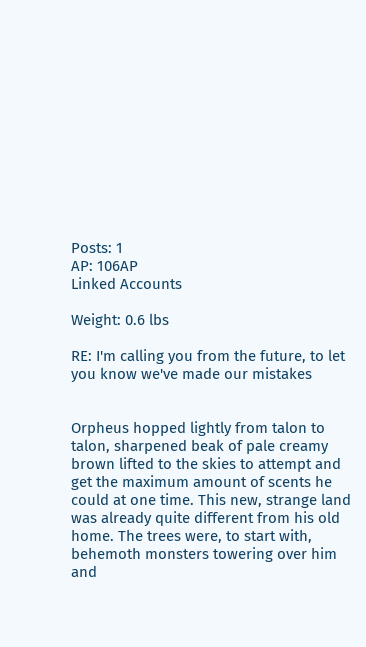Posts: 1
AP: 106AP
Linked Accounts

Weight: 0.6 lbs

RE: I'm calling you from the future, to let you know we've made our mistakes


Orpheus hopped lightly from talon to talon, sharpened beak of pale creamy brown lifted to the skies to attempt and get the maximum amount of scents he could at one time. This new, strange land was already quite different from his old home. The trees were, to start with, behemoth monsters towering over him and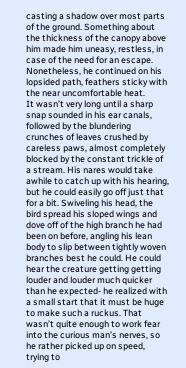casting a shadow over most parts of the ground. Something about the thickness of the canopy above him made him uneasy, restless, in case of the need for an escape. Nonetheless, he continued on his lopsided path, feathers sticky with the near uncomfortable heat.
It wasn’t very long until a sharp snap sounded in his ear canals, followed by the blundering crunches of leaves crushed by careless paws, almost completely blocked by the constant trickle of a stream. His nares would take awhile to catch up with his hearing, but he could easily go off just that for a bit. Swiveling his head, the bird spread his sloped wings and dove off of the high branch he had been on before, angling his lean body to slip between tightly woven branches best he could. He could hear the creature getting getting louder and louder much quicker than he expected- he realized with a small start that it must be huge to make such a ruckus. That wasn’t quite enough to work fear into the curious man’s nerves, so he rather picked up on speed, trying to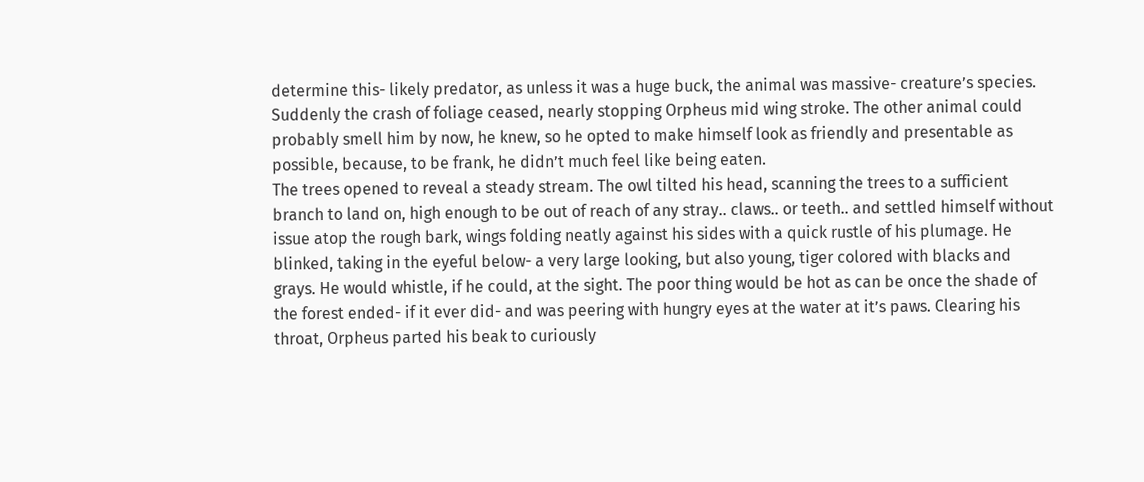determine this- likely predator, as unless it was a huge buck, the animal was massive- creature’s species.
Suddenly the crash of foliage ceased, nearly stopping Orpheus mid wing stroke. The other animal could probably smell him by now, he knew, so he opted to make himself look as friendly and presentable as possible, because, to be frank, he didn’t much feel like being eaten.
The trees opened to reveal a steady stream. The owl tilted his head, scanning the trees to a sufficient branch to land on, high enough to be out of reach of any stray.. claws.. or teeth.. and settled himself without issue atop the rough bark, wings folding neatly against his sides with a quick rustle of his plumage. He blinked, taking in the eyeful below- a very large looking, but also young, tiger colored with blacks and grays. He would whistle, if he could, at the sight. The poor thing would be hot as can be once the shade of the forest ended- if it ever did- and was peering with hungry eyes at the water at it’s paws. Clearing his throat, Orpheus parted his beak to curiously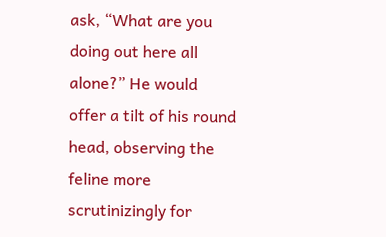ask, “What are you doing out here all alone?” He would offer a tilt of his round head, observing the feline more scrutinizingly for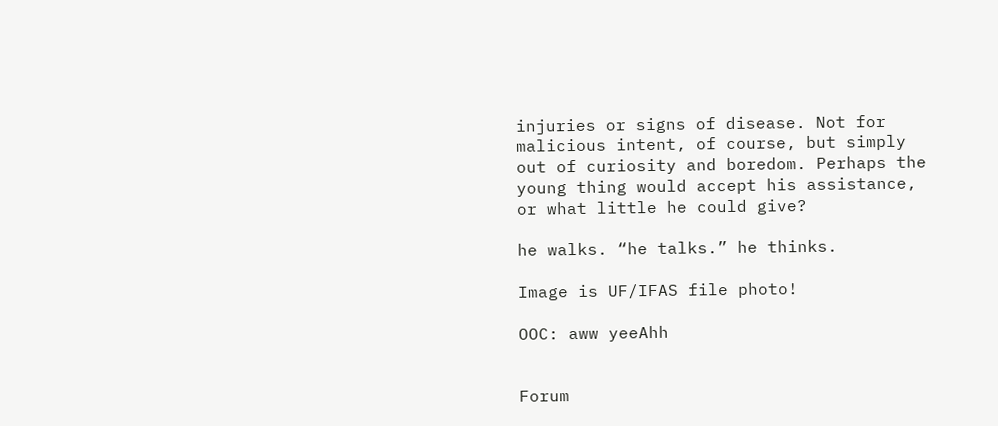injuries or signs of disease. Not for malicious intent, of course, but simply out of curiosity and boredom. Perhaps the young thing would accept his assistance, or what little he could give?

he walks. “he talks.” he thinks.

Image is UF/IFAS file photo!

OOC: aww yeeAhh


Forum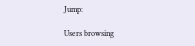Jump:

Users browsing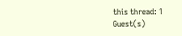this thread: 1 Guest(s)